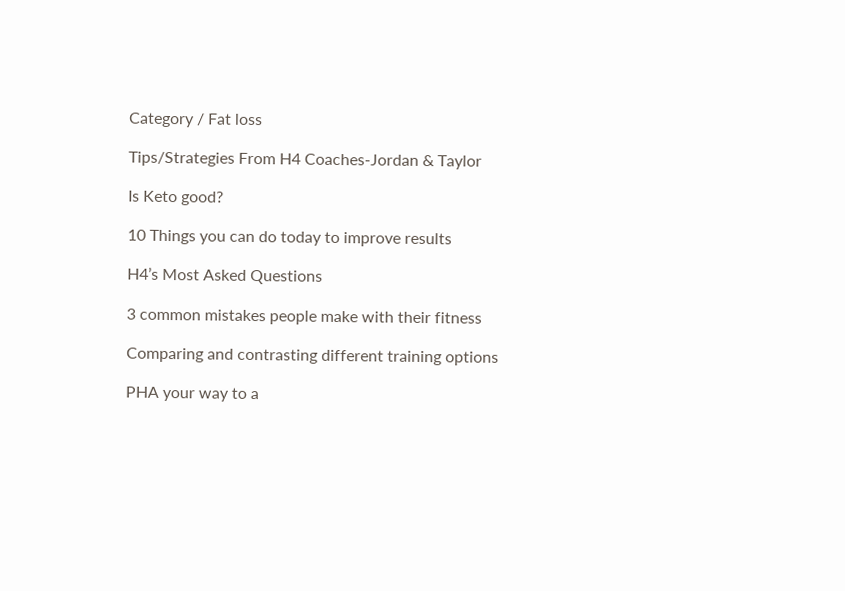Category / Fat loss

Tips/Strategies From H4 Coaches-Jordan & Taylor

Is Keto good?

10 Things you can do today to improve results

H4’s Most Asked Questions

3 common mistakes people make with their fitness

Comparing and contrasting different training options

PHA your way to a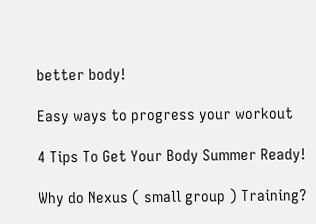better body!

Easy ways to progress your workout

4 Tips To Get Your Body Summer Ready!

Why do Nexus ( small group ) Training?